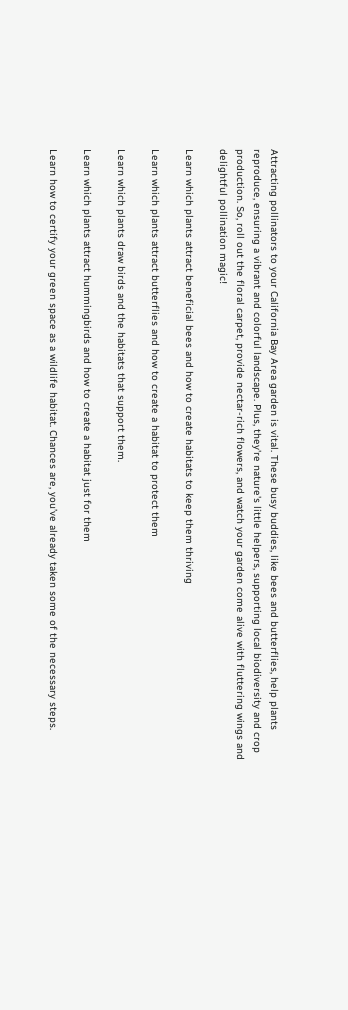Attracting pollinators to your California Bay Area garden is vital. These busy buddies, like bees and butterflies, help plants reproduce, ensuring a vibrant and colorful landscape. Plus, they're nature's little helpers, supporting local biodiversity and crop production. So, roll out the floral carpet, provide nectar-rich flowers, and watch your garden come alive with fluttering wings and delightful pollination magic!

Learn which plants attract beneficial bees and how to create habitats to keep them thriving

Learn which plants attract butterflies and how to create a habitat to protect them

Learn which plants draw birds and the habitats that support them.

Learn which plants attract hummingbirds and how to create a habitat just for them

Learn how to certify your green space as a wildlife habitat. Chances are, you’ve already taken some of the necessary steps.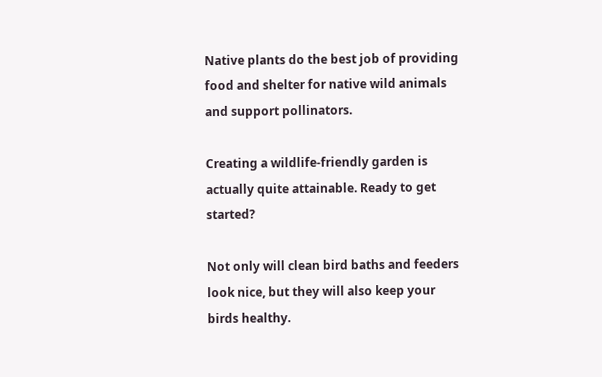Native plants do the best job of providing food and shelter for native wild animals and support pollinators.

Creating a wildlife-friendly garden is actually quite attainable. Ready to get started?

Not only will clean bird baths and feeders look nice, but they will also keep your birds healthy.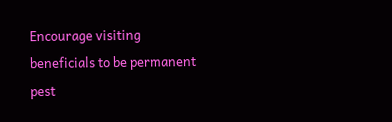Encourage visiting beneficials to be permanent pest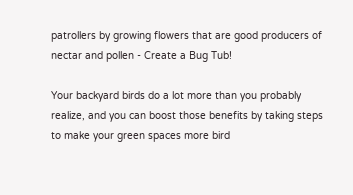patrollers by growing flowers that are good producers of nectar and pollen - Create a Bug Tub!

Your backyard birds do a lot more than you probably realize, and you can boost those benefits by taking steps to make your green spaces more bird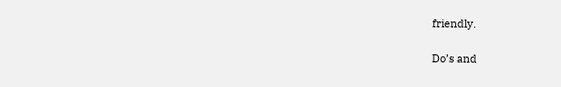friendly.

Do’s and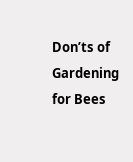Don’ts of Gardening for Bees